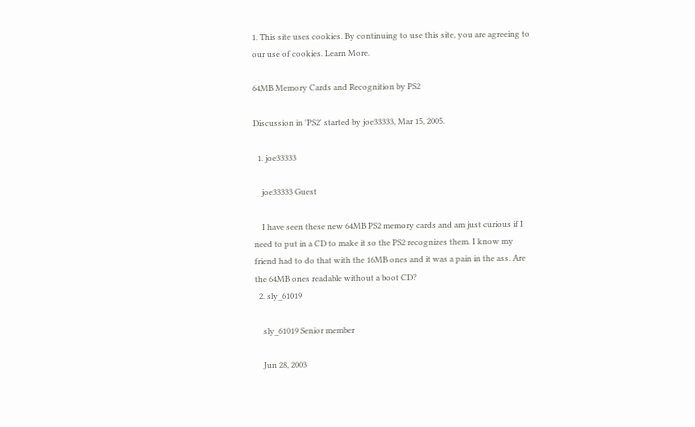1. This site uses cookies. By continuing to use this site, you are agreeing to our use of cookies. Learn More.

64MB Memory Cards and Recognition by PS2

Discussion in 'PS2' started by joe33333, Mar 15, 2005.

  1. joe33333

    joe33333 Guest

    I have seen these new 64MB PS2 memory cards and am just curious if I need to put in a CD to make it so the PS2 recognizes them. I know my friend had to do that with the 16MB ones and it was a pain in the ass. Are the 64MB ones readable without a boot CD?
  2. sly_61019

    sly_61019 Senior member

    Jun 28, 2003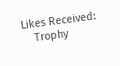Likes Received:
    Trophy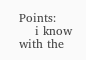Points:
    i know with the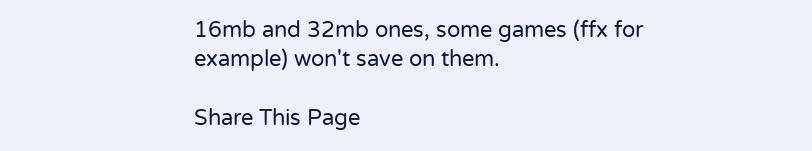16mb and 32mb ones, some games (ffx for example) won't save on them.

Share This Page